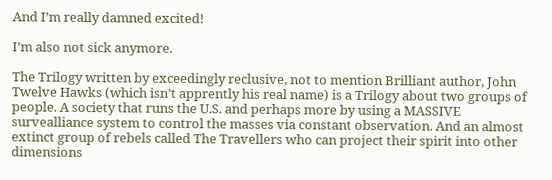And I’m really damned excited!

I’m also not sick anymore.

The Trilogy written by exceedingly reclusive, not to mention Brilliant author, John Twelve Hawks (which isn’t apprently his real name) is a Trilogy about two groups of people. A society that runs the U.S. and perhaps more by using a MASSIVE survealliance system to control the masses via constant observation. And an almost extinct group of rebels called The Travellers who can project their spirit into other dimensions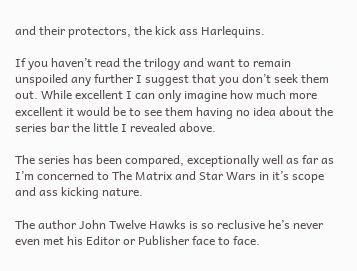and their protectors, the kick ass Harlequins.

If you haven’t read the trilogy and want to remain unspoiled any further I suggest that you don’t seek them out. While excellent I can only imagine how much more excellent it would be to see them having no idea about the series bar the little I revealed above.

The series has been compared, exceptionally well as far as I’m concerned to The Matrix and Star Wars in it’s scope and ass kicking nature.

The author John Twelve Hawks is so reclusive he’s never even met his Editor or Publisher face to face.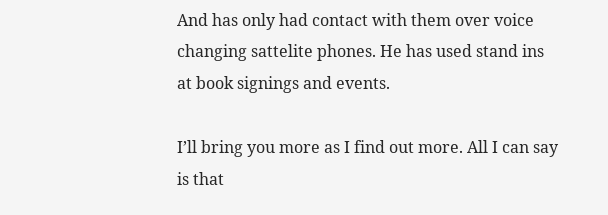And has only had contact with them over voice changing sattelite phones. He has used stand ins at book signings and events.

I’ll bring you more as I find out more. All I can say is that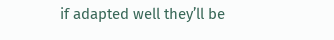if adapted well they’ll be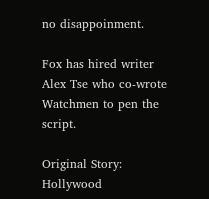no disappoinment.

Fox has hired writer Alex Tse who co-wrote Watchmen to pen the script.

Original Story: Hollywood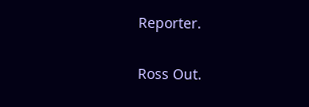Reporter.

Ross Out.